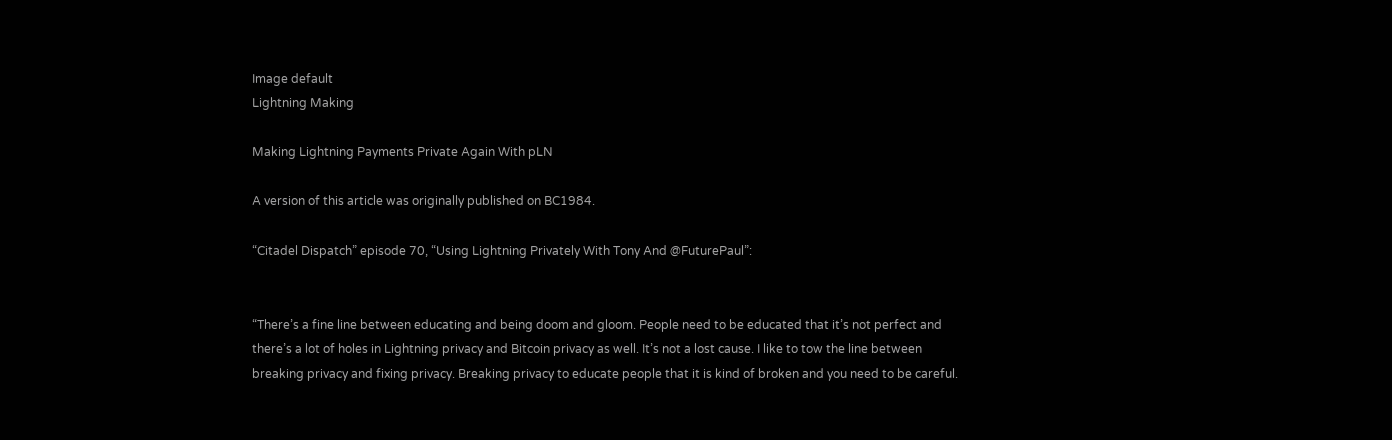Image default
Lightning Making

Making Lightning Payments Private Again With pLN

A version of this article was originally published on BC1984.

“Citadel Dispatch” episode 70, “Using Lightning Privately With Tony And @FuturePaul”:


“There’s a fine line between educating and being doom and gloom. People need to be educated that it’s not perfect and there’s a lot of holes in Lightning privacy and Bitcoin privacy as well. It’s not a lost cause. I like to tow the line between breaking privacy and fixing privacy. Breaking privacy to educate people that it is kind of broken and you need to be careful.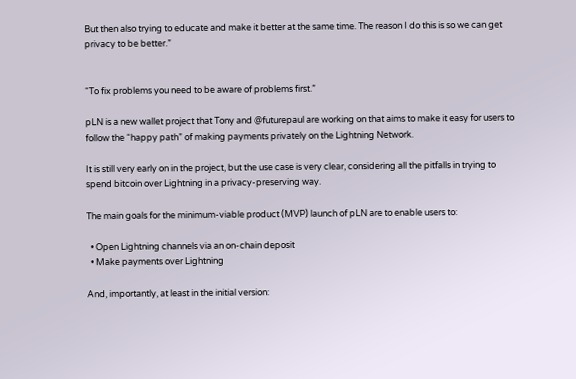But then also trying to educate and make it better at the same time. The reason I do this is so we can get privacy to be better.”


“To fix problems you need to be aware of problems first.”

pLN is a new wallet project that Tony and @futurepaul are working on that aims to make it easy for users to follow the “happy path” of making payments privately on the Lightning Network.

It is still very early on in the project, but the use case is very clear, considering all the pitfalls in trying to spend bitcoin over Lightning in a privacy-preserving way.

The main goals for the minimum-viable product (MVP) launch of pLN are to enable users to:

  • Open Lightning channels via an on-chain deposit
  • Make payments over Lightning

And, importantly, at least in the initial version: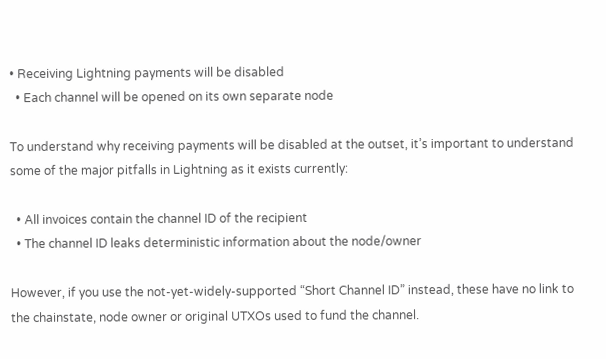• Receiving Lightning payments will be disabled
  • Each channel will be opened on its own separate node

To understand why receiving payments will be disabled at the outset, it’s important to understand some of the major pitfalls in Lightning as it exists currently:

  • All invoices contain the channel ID of the recipient
  • The channel ID leaks deterministic information about the node/owner

However, if you use the not-yet-widely-supported “Short Channel ID” instead, these have no link to the chainstate, node owner or original UTXOs used to fund the channel.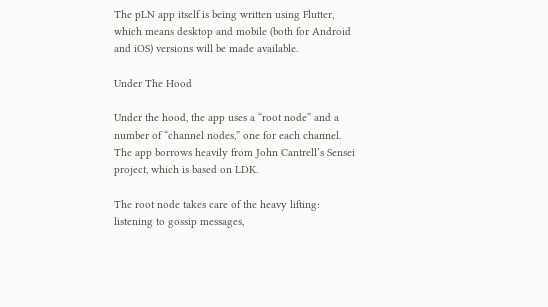The pLN app itself is being written using Flutter, which means desktop and mobile (both for Android and iOS) versions will be made available.

Under The Hood

Under the hood, the app uses a “root node” and a number of “channel nodes,” one for each channel. The app borrows heavily from John Cantrell’s Sensei project, which is based on LDK.

The root node takes care of the heavy lifting: listening to gossip messages,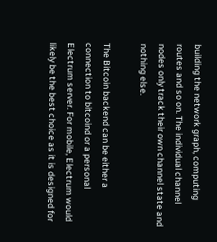building the network graph, computing routes and so on. The individual channel nodes only track their own channel state and nothing else.

The Bitcoin backend can be either a connection to bitcoind or a personal Electrum server. For mobile, Electrum would likely be the best choice as it is designed for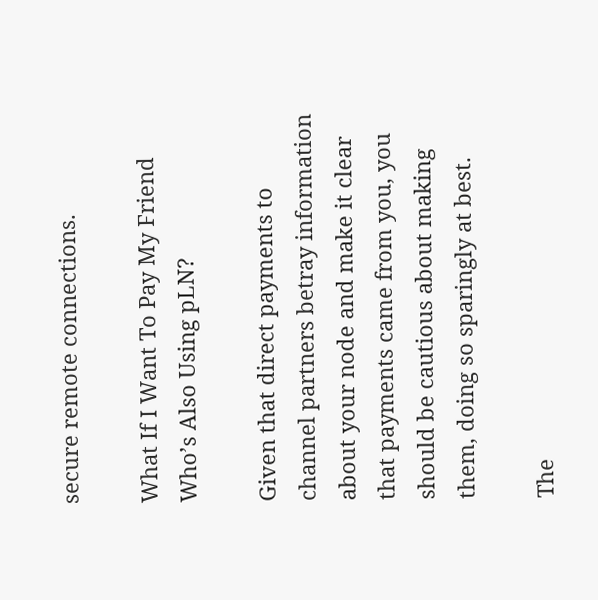secure remote connections.

What If I Want To Pay My Friend Who’s Also Using pLN?

Given that direct payments to channel partners betray information about your node and make it clear that payments came from you, you should be cautious about making them, doing so sparingly at best.

The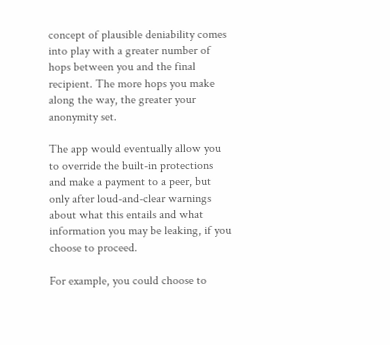concept of plausible deniability comes into play with a greater number of hops between you and the final recipient. The more hops you make along the way, the greater your anonymity set.

The app would eventually allow you to override the built-in protections and make a payment to a peer, but only after loud-and-clear warnings about what this entails and what information you may be leaking, if you choose to proceed.

For example, you could choose to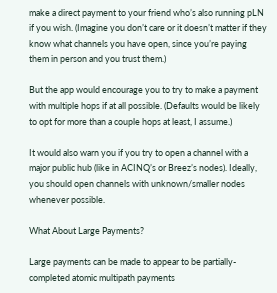make a direct payment to your friend who’s also running pLN if you wish. (Imagine you don’t care or it doesn’t matter if they know what channels you have open, since you’re paying them in person and you trust them.)

But the app would encourage you to try to make a payment with multiple hops if at all possible. (Defaults would be likely to opt for more than a couple hops at least, I assume.)

It would also warn you if you try to open a channel with a major public hub (like in ACINQ’s or Breez’s nodes). Ideally, you should open channels with unknown/smaller nodes whenever possible.

What About Large Payments?

Large payments can be made to appear to be partially-completed atomic multipath payments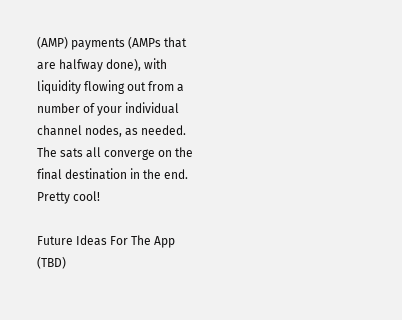(AMP) payments (AMPs that are halfway done), with liquidity flowing out from a number of your individual channel nodes, as needed. The sats all converge on the final destination in the end. Pretty cool!

Future Ideas For The App (TBD)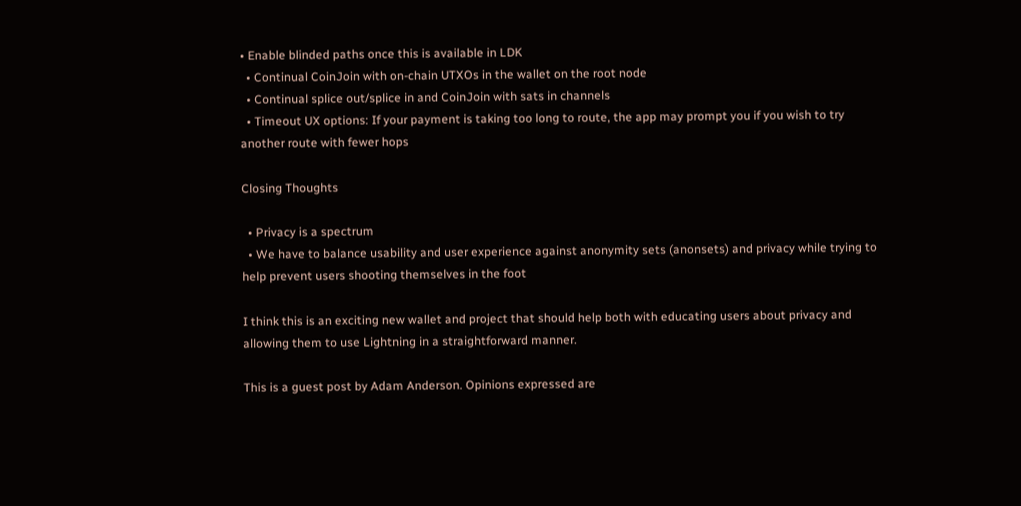• Enable blinded paths once this is available in LDK
  • Continual CoinJoin with on-chain UTXOs in the wallet on the root node
  • Continual splice out/splice in and CoinJoin with sats in channels
  • Timeout UX options: If your payment is taking too long to route, the app may prompt you if you wish to try another route with fewer hops

Closing Thoughts

  • Privacy is a spectrum
  • We have to balance usability and user experience against anonymity sets (anonsets) and privacy while trying to help prevent users shooting themselves in the foot

I think this is an exciting new wallet and project that should help both with educating users about privacy and allowing them to use Lightning in a straightforward manner.

This is a guest post by Adam Anderson. Opinions expressed are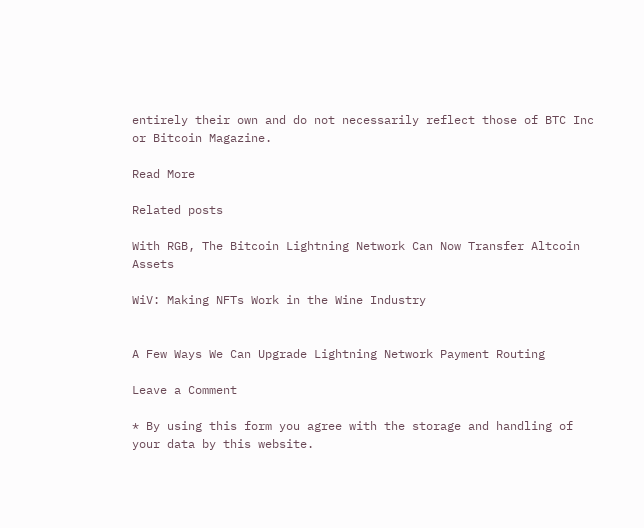entirely their own and do not necessarily reflect those of BTC Inc or Bitcoin Magazine.

Read More

Related posts

With RGB, The Bitcoin Lightning Network Can Now Transfer Altcoin Assets

WiV: Making NFTs Work in the Wine Industry


A Few Ways We Can Upgrade Lightning Network Payment Routing

Leave a Comment

* By using this form you agree with the storage and handling of your data by this website.